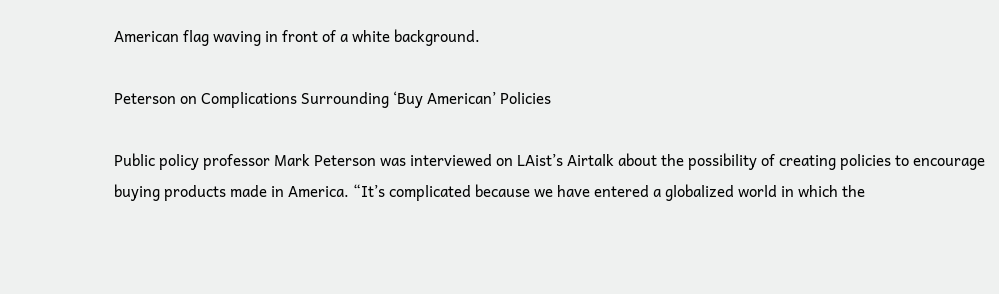American flag waving in front of a white background.

Peterson on Complications Surrounding ‘Buy American’ Policies

Public policy professor Mark Peterson was interviewed on LAist’s Airtalk about the possibility of creating policies to encourage buying products made in America. “It’s complicated because we have entered a globalized world in which the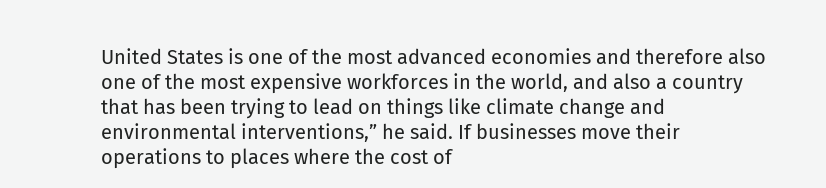United States is one of the most advanced economies and therefore also one of the most expensive workforces in the world, and also a country that has been trying to lead on things like climate change and environmental interventions,” he said. If businesses move their operations to places where the cost of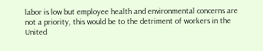labor is low but employee health and environmental concerns are not a priority, this would be to the detriment of workers in the United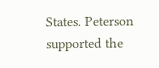States. Peterson supported the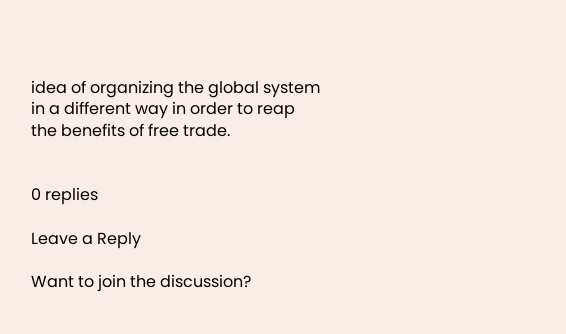idea of organizing the global system in a different way in order to reap the benefits of free trade.


0 replies

Leave a Reply

Want to join the discussion?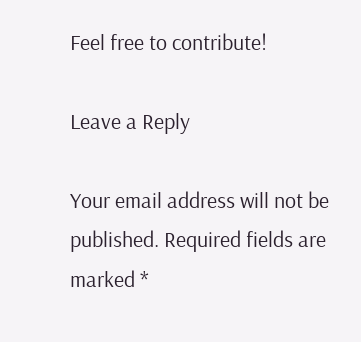Feel free to contribute!

Leave a Reply

Your email address will not be published. Required fields are marked *